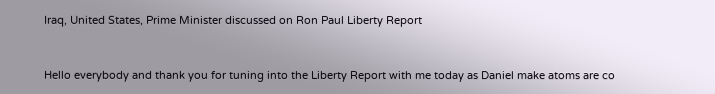Iraq, United States, Prime Minister discussed on Ron Paul Liberty Report


Hello everybody and thank you for tuning into the Liberty Report with me today as Daniel make atoms are co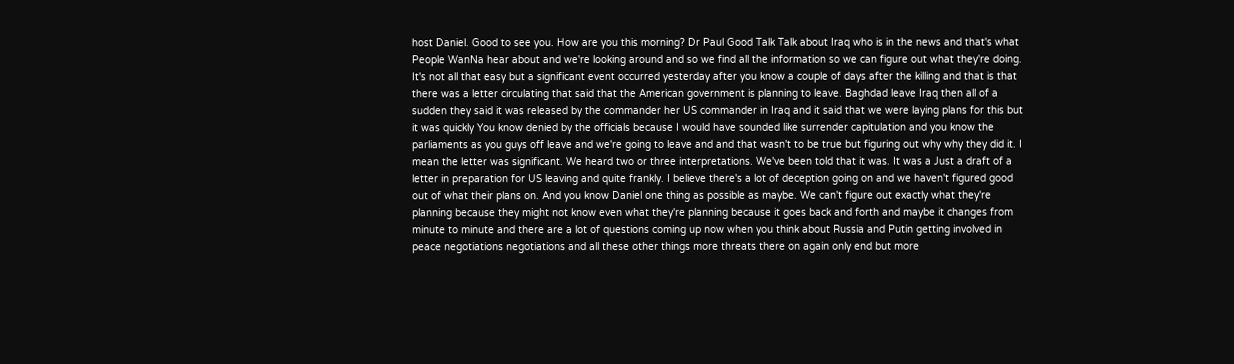host Daniel. Good to see you. How are you this morning? Dr Paul Good Talk Talk about Iraq who is in the news and that's what People WanNa hear about and we're looking around and so we find all the information so we can figure out what they're doing. It's not all that easy but a significant event occurred yesterday after you know a couple of days after the killing and that is that there was a letter circulating that said that the American government is planning to leave. Baghdad leave Iraq then all of a sudden they said it was released by the commander her US commander in Iraq and it said that we were laying plans for this but it was quickly You know denied by the officials because I would have sounded like surrender capitulation and you know the parliaments as you guys off leave and we're going to leave and and that wasn't to be true but figuring out why why they did it. I mean the letter was significant. We heard two or three interpretations. We've been told that it was. It was a Just a draft of a letter in preparation for US leaving and quite frankly. I believe there's a lot of deception going on and we haven't figured good out of what their plans on. And you know Daniel one thing as possible as maybe. We can't figure out exactly what they're planning because they might not know even what they're planning because it goes back and forth and maybe it changes from minute to minute and there are a lot of questions coming up now when you think about Russia and Putin getting involved in peace negotiations negotiations and all these other things more threats there on again only end but more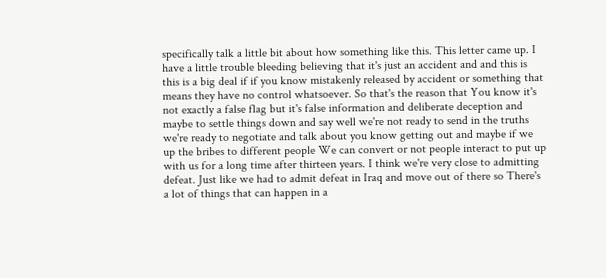specifically talk a little bit about how something like this. This letter came up. I have a little trouble bleeding believing that it's just an accident and and this is this is a big deal if if you know mistakenly released by accident or something that means they have no control whatsoever. So that's the reason that You know it's not exactly a false flag but it's false information and deliberate deception and maybe to settle things down and say well we're not ready to send in the truths we're ready to negotiate and talk about you know getting out and maybe if we up the bribes to different people We can convert or not people interact to put up with us for a long time after thirteen years. I think we're very close to admitting defeat. Just like we had to admit defeat in Iraq and move out of there so There's a lot of things that can happen in a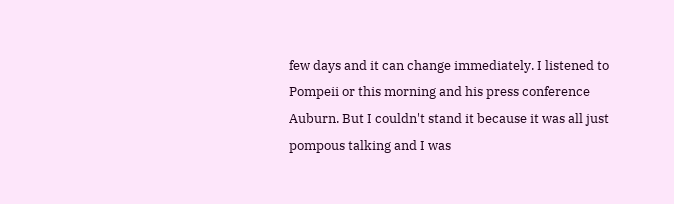few days and it can change immediately. I listened to Pompeii or this morning and his press conference Auburn. But I couldn't stand it because it was all just pompous talking and I was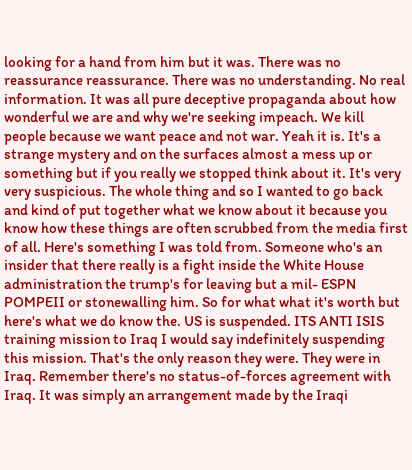looking for a hand from him but it was. There was no reassurance reassurance. There was no understanding. No real information. It was all pure deceptive propaganda about how wonderful we are and why we're seeking impeach. We kill people because we want peace and not war. Yeah it is. It's a strange mystery and on the surfaces almost a mess up or something but if you really we stopped think about it. It's very very suspicious. The whole thing and so I wanted to go back and kind of put together what we know about it because you know how these things are often scrubbed from the media first of all. Here's something I was told from. Someone who's an insider that there really is a fight inside the White House administration the trump's for leaving but a mil- ESPN POMPEII or stonewalling him. So for what what it's worth but here's what we do know the. US is suspended. ITS ANTI ISIS training mission to Iraq I would say indefinitely suspending this mission. That's the only reason they were. They were in Iraq. Remember there's no status-of-forces agreement with Iraq. It was simply an arrangement made by the Iraqi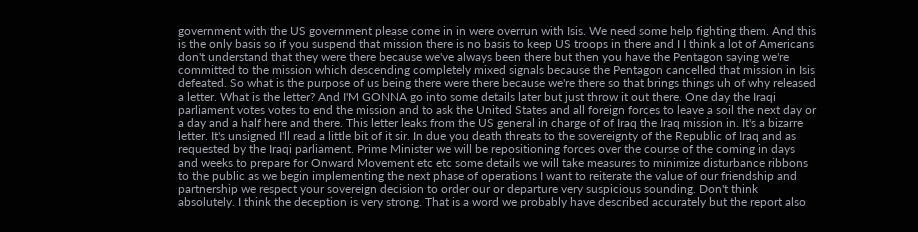government with the US government please come in in were overrun with Isis. We need some help fighting them. And this is the only basis so if you suspend that mission there is no basis to keep US troops in there and I I think a lot of Americans don't understand that they were there because we've always been there but then you have the Pentagon saying we're committed to the mission which descending completely mixed signals because the Pentagon cancelled that mission in Isis defeated. So what is the purpose of us being there were there because we're there so that brings things uh of why released a letter. What is the letter? And I'M GONNA go into some details later but just throw it out there. One day the Iraqi parliament votes votes to end the mission and to ask the United States and all foreign forces to leave a soil the next day or a day and a half here and there. This letter leaks from the US general in charge of of Iraq the Iraq mission in. It's a bizarre letter. It's unsigned I'll read a little bit of it sir. In due you death threats to the sovereignty of the Republic of Iraq and as requested by the Iraqi parliament. Prime Minister we will be repositioning forces over the course of the coming in days and weeks to prepare for Onward Movement etc etc some details we will take measures to minimize disturbance ribbons to the public as we begin implementing the next phase of operations I want to reiterate the value of our friendship and partnership we respect your sovereign decision to order our or departure very suspicious sounding. Don't think absolutely. I think the deception is very strong. That is a word we probably have described accurately but the report also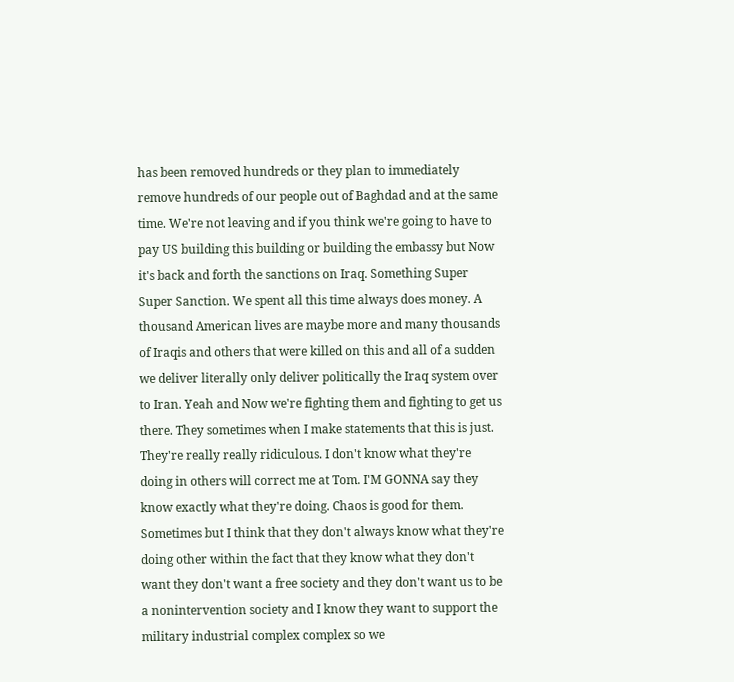has been removed hundreds or they plan to immediately remove hundreds of our people out of Baghdad and at the same time. We're not leaving and if you think we're going to have to pay US building this building or building the embassy but Now it's back and forth the sanctions on Iraq. Something Super Super Sanction. We spent all this time always does money. A thousand American lives are maybe more and many thousands of Iraqis and others that were killed on this and all of a sudden we deliver literally only deliver politically the Iraq system over to Iran. Yeah and Now we're fighting them and fighting to get us there. They sometimes when I make statements that this is just. They're really really ridiculous. I don't know what they're doing in others will correct me at Tom. I'M GONNA say they know exactly what they're doing. Chaos is good for them. Sometimes but I think that they don't always know what they're doing other within the fact that they know what they don't want they don't want a free society and they don't want us to be a nonintervention society and I know they want to support the military industrial complex complex so we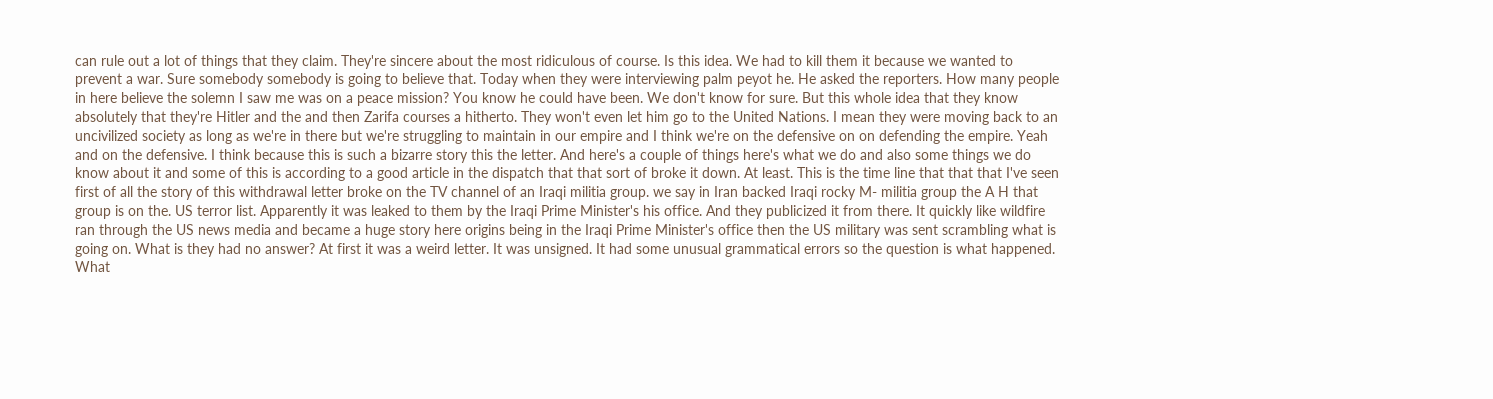can rule out a lot of things that they claim. They're sincere about the most ridiculous of course. Is this idea. We had to kill them it because we wanted to prevent a war. Sure somebody somebody is going to believe that. Today when they were interviewing palm peyot he. He asked the reporters. How many people in here believe the solemn I saw me was on a peace mission? You know he could have been. We don't know for sure. But this whole idea that they know absolutely that they're Hitler and the and then Zarifa courses a hitherto. They won't even let him go to the United Nations. I mean they were moving back to an uncivilized society as long as we're in there but we're struggling to maintain in our empire and I think we're on the defensive on on defending the empire. Yeah and on the defensive. I think because this is such a bizarre story this the letter. And here's a couple of things here's what we do and also some things we do know about it and some of this is according to a good article in the dispatch that that sort of broke it down. At least. This is the time line that that that I've seen first of all the story of this withdrawal letter broke on the TV channel of an Iraqi militia group. we say in Iran backed Iraqi rocky M- militia group the A H that group is on the. US terror list. Apparently it was leaked to them by the Iraqi Prime Minister's his office. And they publicized it from there. It quickly like wildfire ran through the US news media and became a huge story here origins being in the Iraqi Prime Minister's office then the US military was sent scrambling what is going on. What is they had no answer? At first it was a weird letter. It was unsigned. It had some unusual grammatical errors so the question is what happened. What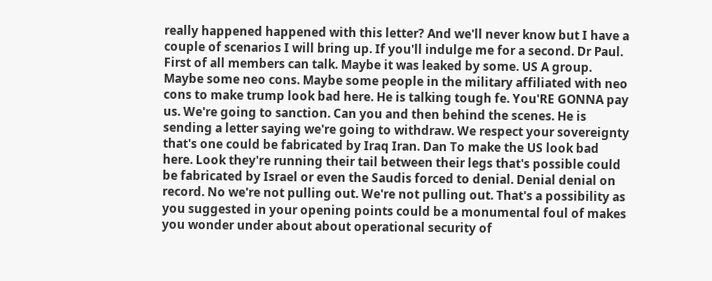really happened happened with this letter? And we'll never know but I have a couple of scenarios I will bring up. If you'll indulge me for a second. Dr Paul. First of all members can talk. Maybe it was leaked by some. US A group. Maybe some neo cons. Maybe some people in the military affiliated with neo cons to make trump look bad here. He is talking tough fe. You'RE GONNA pay us. We're going to sanction. Can you and then behind the scenes. He is sending a letter saying we're going to withdraw. We respect your sovereignty that's one could be fabricated by Iraq Iran. Dan To make the US look bad here. Look they're running their tail between their legs that's possible could be fabricated by Israel or even the Saudis forced to denial. Denial denial on record. No we're not pulling out. We're not pulling out. That's a possibility as you suggested in your opening points could be a monumental foul of makes you wonder under about about operational security of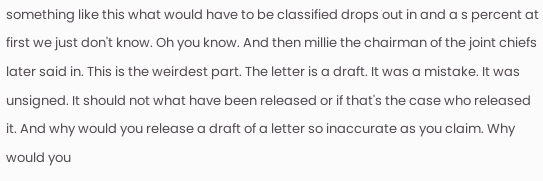something like this what would have to be classified drops out in and a s percent at first we just don't know. Oh you know. And then millie the chairman of the joint chiefs later said in. This is the weirdest part. The letter is a draft. It was a mistake. It was unsigned. It should not what have been released or if that's the case who released it. And why would you release a draft of a letter so inaccurate as you claim. Why would you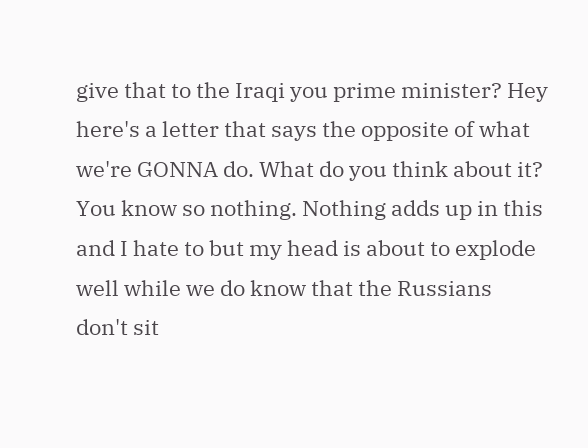give that to the Iraqi you prime minister? Hey here's a letter that says the opposite of what we're GONNA do. What do you think about it? You know so nothing. Nothing adds up in this and I hate to but my head is about to explode well while we do know that the Russians don't sit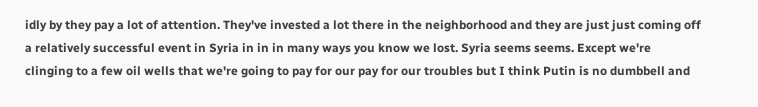idly by they pay a lot of attention. They've invested a lot there in the neighborhood and they are just just coming off a relatively successful event in Syria in in in many ways you know we lost. Syria seems seems. Except we're clinging to a few oil wells that we're going to pay for our pay for our troubles but I think Putin is no dumbbell and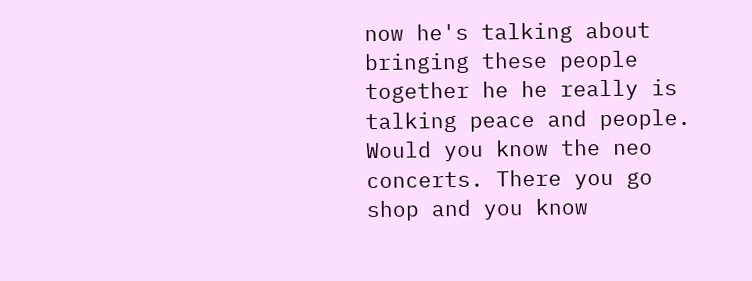now he's talking about bringing these people together he he really is talking peace and people. Would you know the neo concerts. There you go shop and you know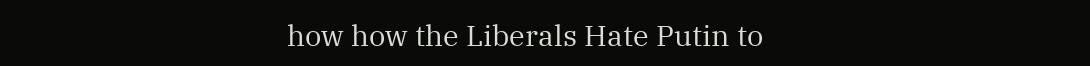how how the Liberals Hate Putin to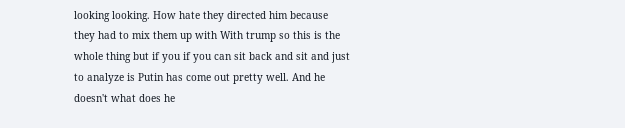looking looking. How hate they directed him because they had to mix them up with With trump so this is the whole thing but if you if you can sit back and sit and just to analyze is Putin has come out pretty well. And he doesn't what does he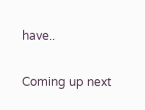have..

Coming up next